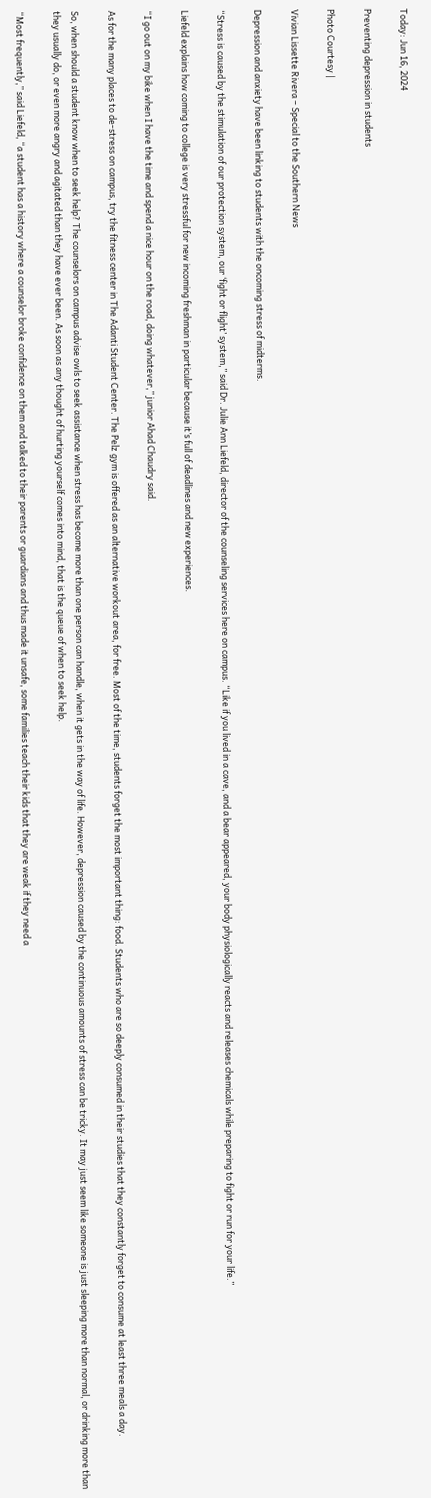Today: Jun 16, 2024

Preventing depression in students

Photo Courtesy |

Vivian Lissette Rivera – Special to the Southern News

Depression and anxiety have been linking to students with the oncoming stress of midterms.

“Stress is caused by the stimulation of our protection system, our ‘fight or flight’ system,” said Dr. Julie Ann Liefeld, director of the counseling services here on campus. “Like if you lived in a cave, and a bear appeared, your body physiologically reacts and releases chemicals while preparing to fight or run for your life.”

Liefeld explains how coming to college is very stressful for new incoming freshman in particular because it’s full of deadlines and new experiences.

“I go out on my bike when I have the time and spend a nice hour on the road, doing whatever,” junior Ahad Chaudry said.

As for the many places to de-stress on campus, try the fitness center in The Adanti Student Center. The Pelz gym is offered as an alternative workout area, for free. Most of the time, students forget the most important thing: food. Students who are so deeply consumed in their studies that they constantly forget to consume at least three meals a day.

So, when should a student know when to seek help? The counselors on campus advise owls to seek assistance when stress has become more than one person can handle, when it gets in the way of life. However, depression caused by the continuous amounts of stress can be tricky. It may just seem like someone is just sleeping more than normal, or drinking more than they usually do, or even more angry and agitated than they have ever been. As soon as any thought of hurting yourself comes into mind, that is the queue of when to seek help.

“Most frequently,” said Liefeld, “a student has a history where a counselor broke confidence on them and talked to their parents or guardians and thus made it unsafe, some families teach their kids that they are weak if they need a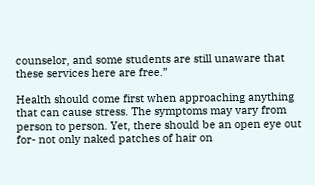counselor, and some students are still unaware that these services here are free.”

Health should come first when approaching anything that can cause stress. The symptoms may vary from person to person. Yet, there should be an open eye out for- not only naked patches of hair on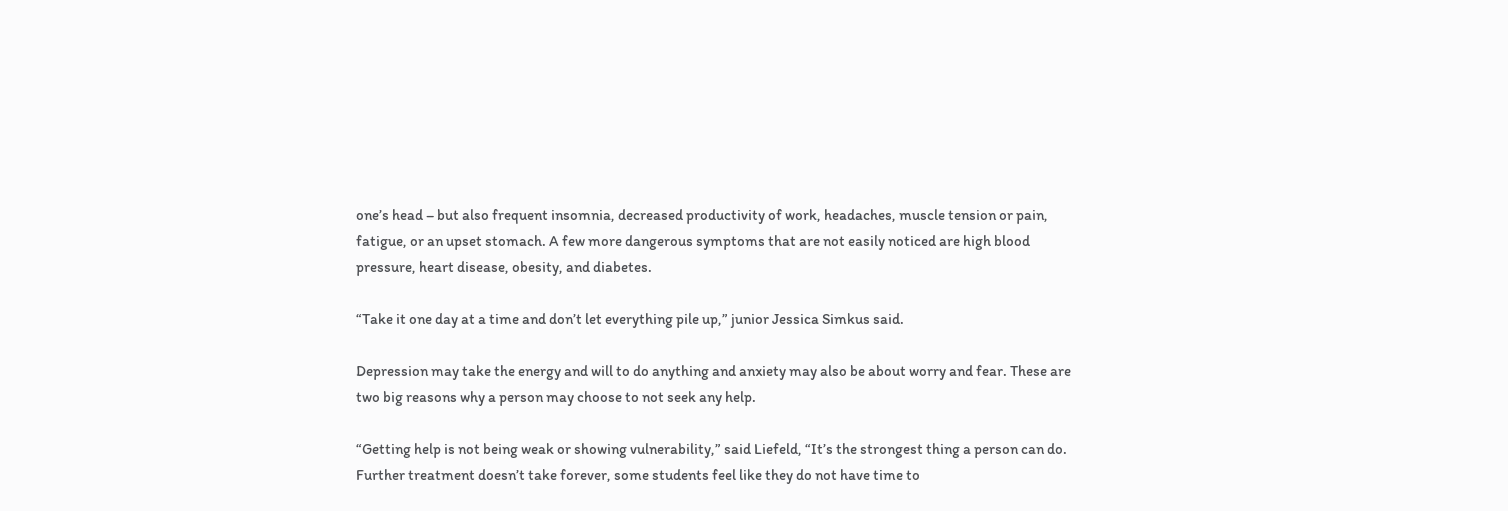one’s head – but also frequent insomnia, decreased productivity of work, headaches, muscle tension or pain, fatigue, or an upset stomach. A few more dangerous symptoms that are not easily noticed are high blood pressure, heart disease, obesity, and diabetes.

“Take it one day at a time and don’t let everything pile up,” junior Jessica Simkus said.

Depression may take the energy and will to do anything and anxiety may also be about worry and fear. These are two big reasons why a person may choose to not seek any help.

“Getting help is not being weak or showing vulnerability,” said Liefeld, “It’s the strongest thing a person can do. Further treatment doesn’t take forever, some students feel like they do not have time to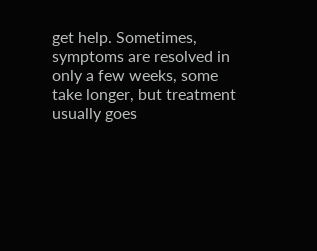get help. Sometimes, symptoms are resolved in only a few weeks, some take longer, but treatment usually goes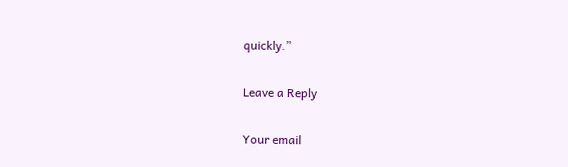quickly.”

Leave a Reply

Your email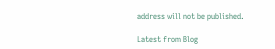address will not be published.

Latest from Blog